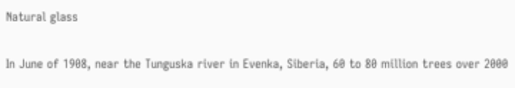Natural glass

In June of 1908, near the Tunguska river in Evenka, Siberia, 60 to 80 million trees over 2000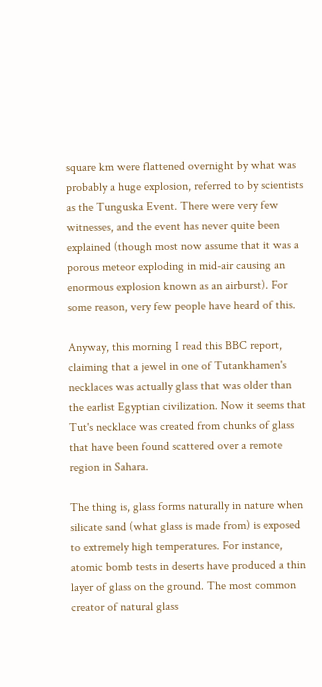square km were flattened overnight by what was probably a huge explosion, referred to by scientists as the Tunguska Event. There were very few witnesses, and the event has never quite been explained (though most now assume that it was a porous meteor exploding in mid-air causing an enormous explosion known as an airburst). For some reason, very few people have heard of this.

Anyway, this morning I read this BBC report, claiming that a jewel in one of Tutankhamen's necklaces was actually glass that was older than the earlist Egyptian civilization. Now it seems that Tut's necklace was created from chunks of glass that have been found scattered over a remote region in Sahara.

The thing is, glass forms naturally in nature when silicate sand (what glass is made from) is exposed to extremely high temperatures. For instance, atomic bomb tests in deserts have produced a thin layer of glass on the ground. The most common creator of natural glass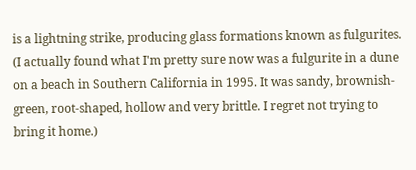is a lightning strike, producing glass formations known as fulgurites. (I actually found what I'm pretty sure now was a fulgurite in a dune on a beach in Southern California in 1995. It was sandy, brownish-green, root-shaped, hollow and very brittle. I regret not trying to bring it home.)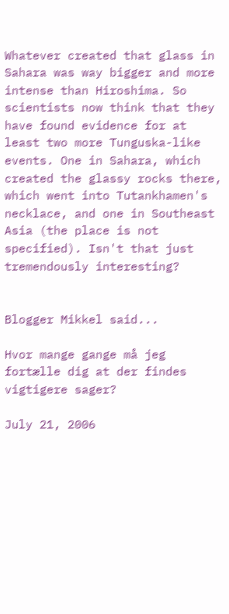Whatever created that glass in Sahara was way bigger and more intense than Hiroshima. So scientists now think that they have found evidence for at least two more Tunguska-like events. One in Sahara, which created the glassy rocks there, which went into Tutankhamen's necklace, and one in Southeast Asia (the place is not specified). Isn't that just tremendously interesting?


Blogger Mikkel said...

Hvor mange gange må jeg fortælle dig at der findes vigtigere sager?

July 21, 2006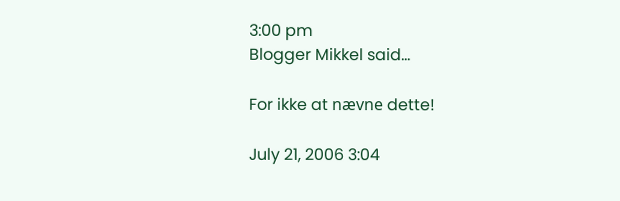3:00 pm
Blogger Mikkel said...

For ikke at nævne dette!

July 21, 2006 3:04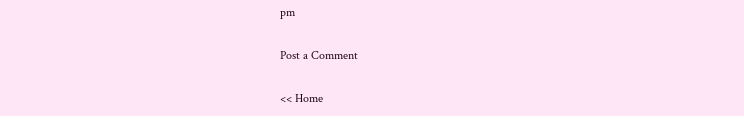pm

Post a Comment

<< Home